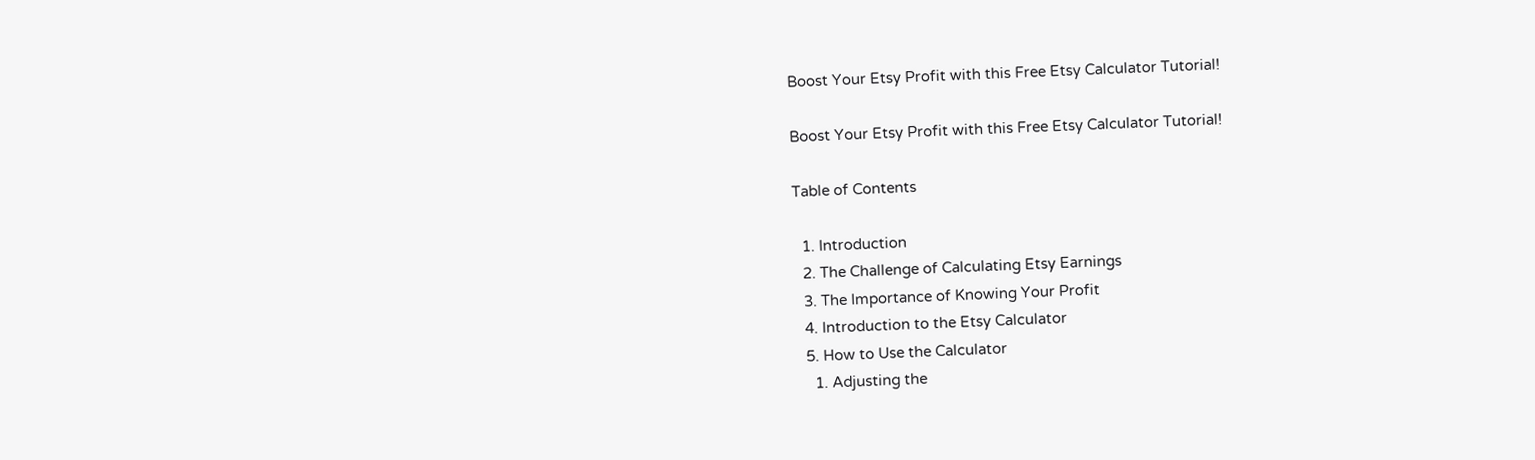Boost Your Etsy Profit with this Free Etsy Calculator Tutorial!

Boost Your Etsy Profit with this Free Etsy Calculator Tutorial!

Table of Contents

  1. Introduction
  2. The Challenge of Calculating Etsy Earnings
  3. The Importance of Knowing Your Profit
  4. Introduction to the Etsy Calculator
  5. How to Use the Calculator
    1. Adjusting the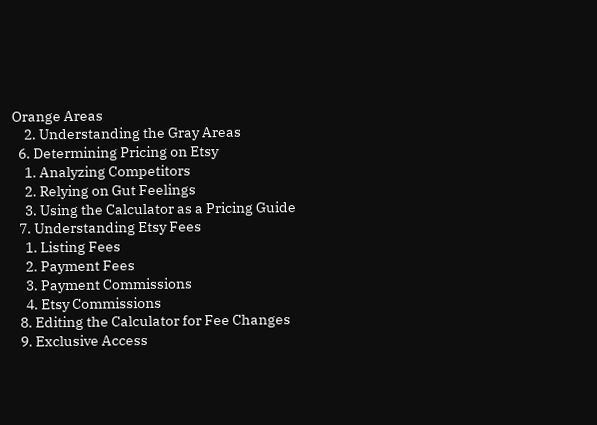Orange Areas
    2. Understanding the Gray Areas
  6. Determining Pricing on Etsy
    1. Analyzing Competitors
    2. Relying on Gut Feelings
    3. Using the Calculator as a Pricing Guide
  7. Understanding Etsy Fees
    1. Listing Fees
    2. Payment Fees
    3. Payment Commissions
    4. Etsy Commissions
  8. Editing the Calculator for Fee Changes
  9. Exclusive Access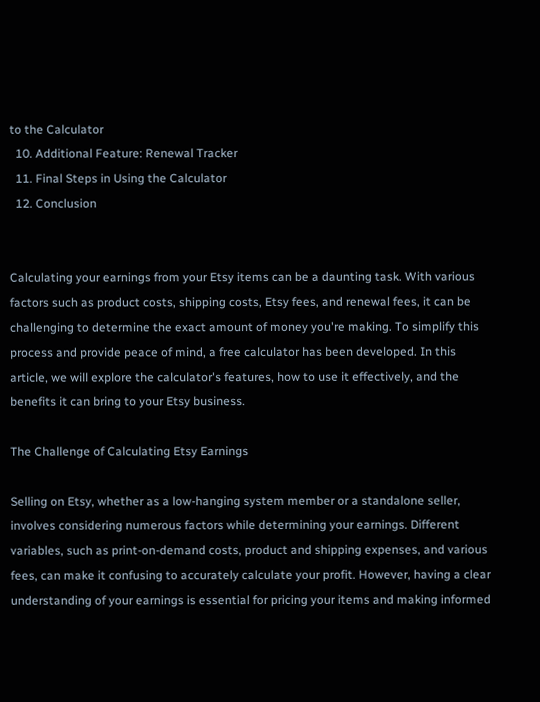to the Calculator
  10. Additional Feature: Renewal Tracker
  11. Final Steps in Using the Calculator
  12. Conclusion


Calculating your earnings from your Etsy items can be a daunting task. With various factors such as product costs, shipping costs, Etsy fees, and renewal fees, it can be challenging to determine the exact amount of money you're making. To simplify this process and provide peace of mind, a free calculator has been developed. In this article, we will explore the calculator's features, how to use it effectively, and the benefits it can bring to your Etsy business.

The Challenge of Calculating Etsy Earnings

Selling on Etsy, whether as a low-hanging system member or a standalone seller, involves considering numerous factors while determining your earnings. Different variables, such as print-on-demand costs, product and shipping expenses, and various fees, can make it confusing to accurately calculate your profit. However, having a clear understanding of your earnings is essential for pricing your items and making informed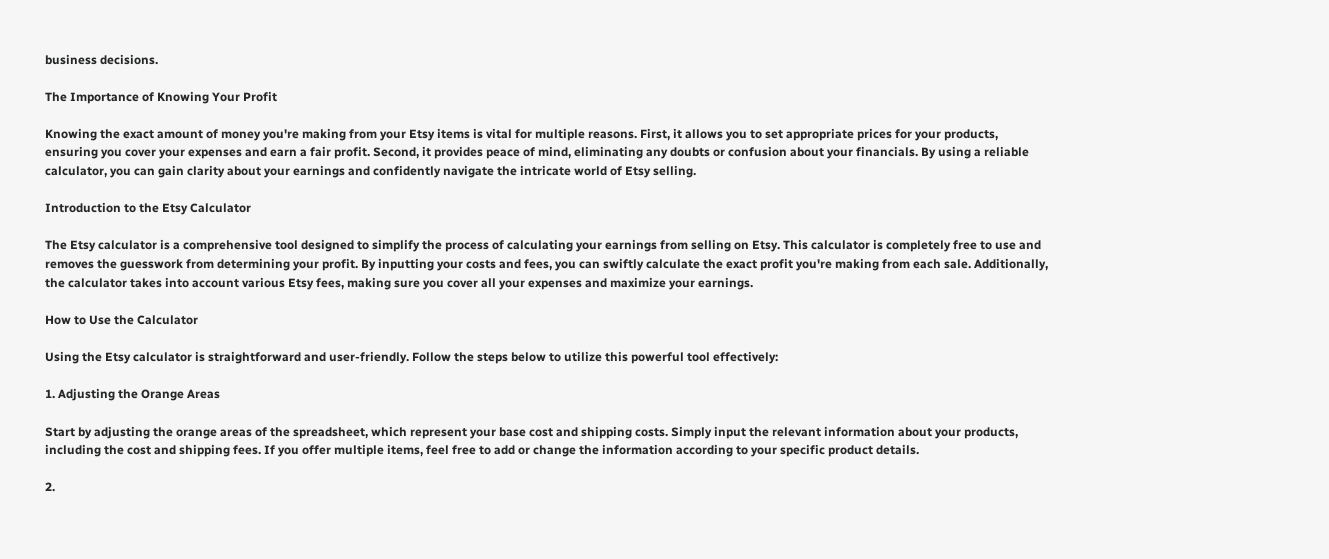business decisions.

The Importance of Knowing Your Profit

Knowing the exact amount of money you're making from your Etsy items is vital for multiple reasons. First, it allows you to set appropriate prices for your products, ensuring you cover your expenses and earn a fair profit. Second, it provides peace of mind, eliminating any doubts or confusion about your financials. By using a reliable calculator, you can gain clarity about your earnings and confidently navigate the intricate world of Etsy selling.

Introduction to the Etsy Calculator

The Etsy calculator is a comprehensive tool designed to simplify the process of calculating your earnings from selling on Etsy. This calculator is completely free to use and removes the guesswork from determining your profit. By inputting your costs and fees, you can swiftly calculate the exact profit you're making from each sale. Additionally, the calculator takes into account various Etsy fees, making sure you cover all your expenses and maximize your earnings.

How to Use the Calculator

Using the Etsy calculator is straightforward and user-friendly. Follow the steps below to utilize this powerful tool effectively:

1. Adjusting the Orange Areas

Start by adjusting the orange areas of the spreadsheet, which represent your base cost and shipping costs. Simply input the relevant information about your products, including the cost and shipping fees. If you offer multiple items, feel free to add or change the information according to your specific product details.

2.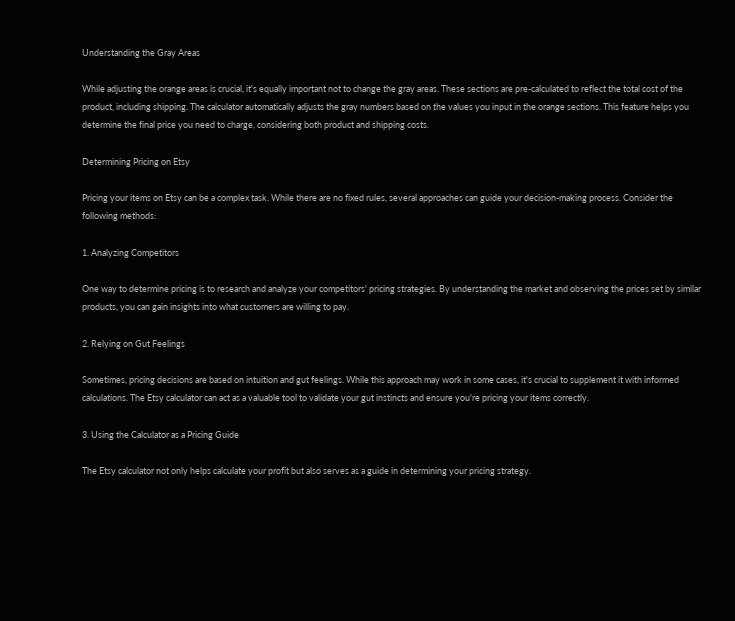Understanding the Gray Areas

While adjusting the orange areas is crucial, it's equally important not to change the gray areas. These sections are pre-calculated to reflect the total cost of the product, including shipping. The calculator automatically adjusts the gray numbers based on the values you input in the orange sections. This feature helps you determine the final price you need to charge, considering both product and shipping costs.

Determining Pricing on Etsy

Pricing your items on Etsy can be a complex task. While there are no fixed rules, several approaches can guide your decision-making process. Consider the following methods:

1. Analyzing Competitors

One way to determine pricing is to research and analyze your competitors' pricing strategies. By understanding the market and observing the prices set by similar products, you can gain insights into what customers are willing to pay.

2. Relying on Gut Feelings

Sometimes, pricing decisions are based on intuition and gut feelings. While this approach may work in some cases, it's crucial to supplement it with informed calculations. The Etsy calculator can act as a valuable tool to validate your gut instincts and ensure you're pricing your items correctly.

3. Using the Calculator as a Pricing Guide

The Etsy calculator not only helps calculate your profit but also serves as a guide in determining your pricing strategy.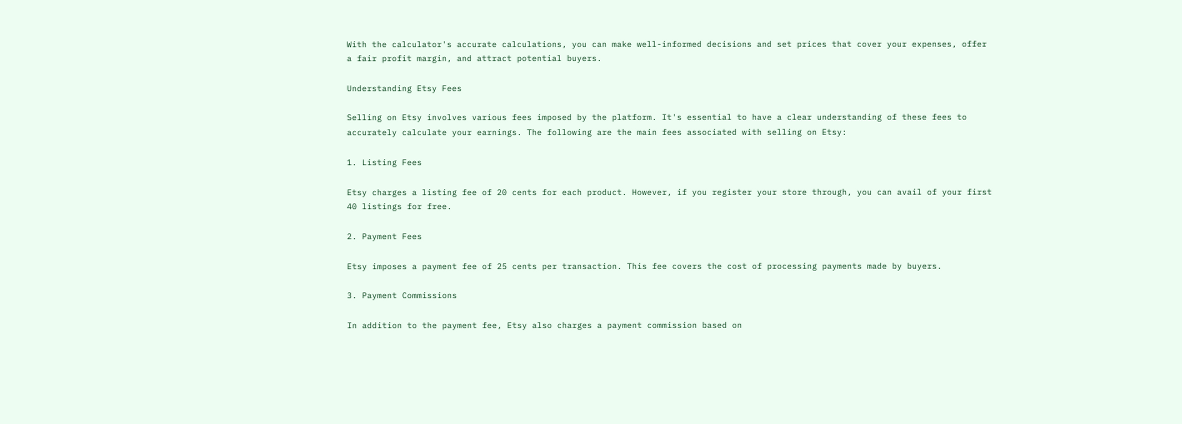With the calculator's accurate calculations, you can make well-informed decisions and set prices that cover your expenses, offer a fair profit margin, and attract potential buyers.

Understanding Etsy Fees

Selling on Etsy involves various fees imposed by the platform. It's essential to have a clear understanding of these fees to accurately calculate your earnings. The following are the main fees associated with selling on Etsy:

1. Listing Fees

Etsy charges a listing fee of 20 cents for each product. However, if you register your store through, you can avail of your first 40 listings for free.

2. Payment Fees

Etsy imposes a payment fee of 25 cents per transaction. This fee covers the cost of processing payments made by buyers.

3. Payment Commissions

In addition to the payment fee, Etsy also charges a payment commission based on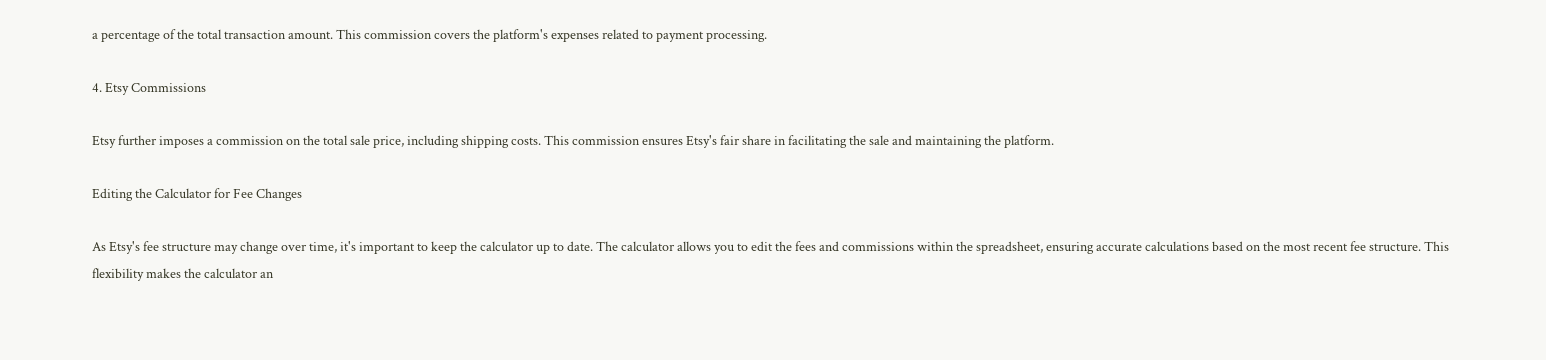a percentage of the total transaction amount. This commission covers the platform's expenses related to payment processing.

4. Etsy Commissions

Etsy further imposes a commission on the total sale price, including shipping costs. This commission ensures Etsy's fair share in facilitating the sale and maintaining the platform.

Editing the Calculator for Fee Changes

As Etsy's fee structure may change over time, it's important to keep the calculator up to date. The calculator allows you to edit the fees and commissions within the spreadsheet, ensuring accurate calculations based on the most recent fee structure. This flexibility makes the calculator an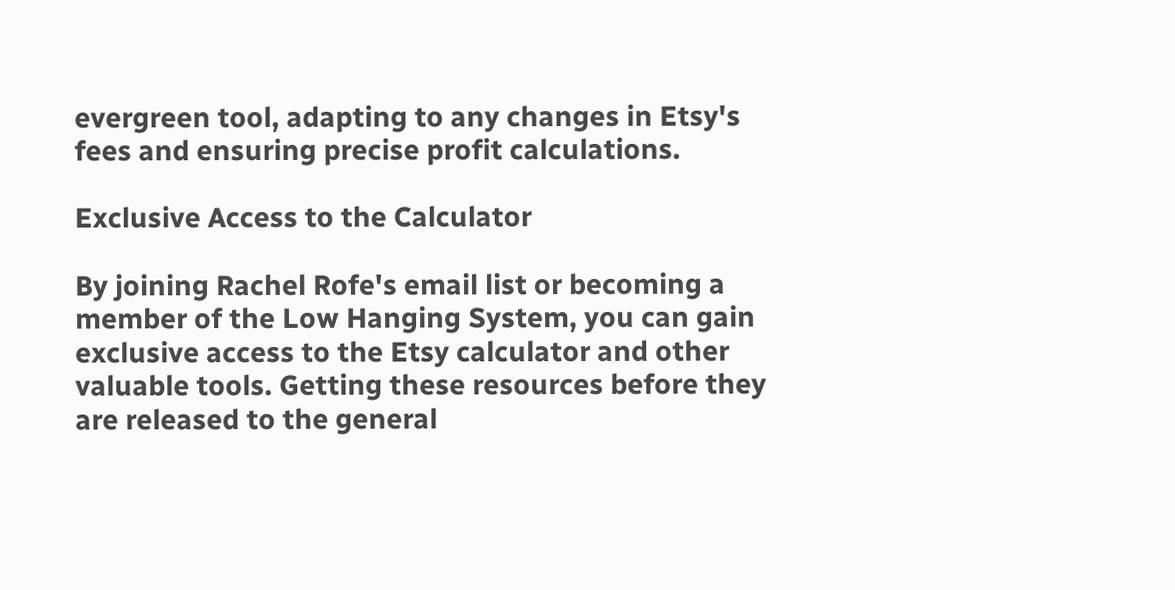evergreen tool, adapting to any changes in Etsy's fees and ensuring precise profit calculations.

Exclusive Access to the Calculator

By joining Rachel Rofe's email list or becoming a member of the Low Hanging System, you can gain exclusive access to the Etsy calculator and other valuable tools. Getting these resources before they are released to the general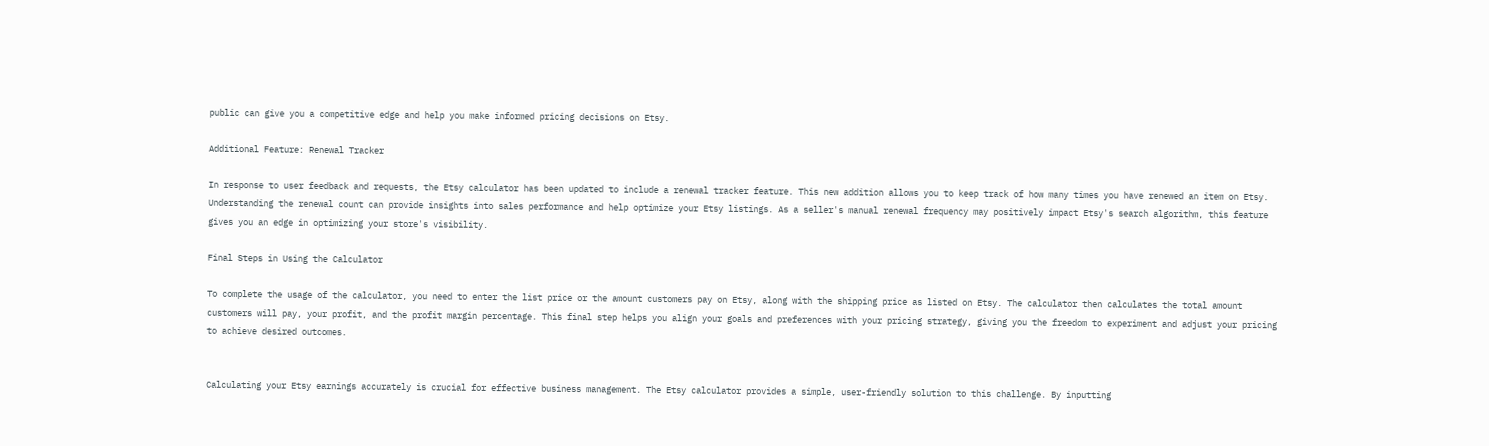public can give you a competitive edge and help you make informed pricing decisions on Etsy.

Additional Feature: Renewal Tracker

In response to user feedback and requests, the Etsy calculator has been updated to include a renewal tracker feature. This new addition allows you to keep track of how many times you have renewed an item on Etsy. Understanding the renewal count can provide insights into sales performance and help optimize your Etsy listings. As a seller's manual renewal frequency may positively impact Etsy's search algorithm, this feature gives you an edge in optimizing your store's visibility.

Final Steps in Using the Calculator

To complete the usage of the calculator, you need to enter the list price or the amount customers pay on Etsy, along with the shipping price as listed on Etsy. The calculator then calculates the total amount customers will pay, your profit, and the profit margin percentage. This final step helps you align your goals and preferences with your pricing strategy, giving you the freedom to experiment and adjust your pricing to achieve desired outcomes.


Calculating your Etsy earnings accurately is crucial for effective business management. The Etsy calculator provides a simple, user-friendly solution to this challenge. By inputting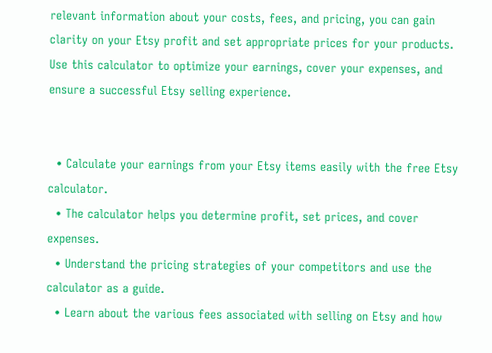relevant information about your costs, fees, and pricing, you can gain clarity on your Etsy profit and set appropriate prices for your products. Use this calculator to optimize your earnings, cover your expenses, and ensure a successful Etsy selling experience.


  • Calculate your earnings from your Etsy items easily with the free Etsy calculator.
  • The calculator helps you determine profit, set prices, and cover expenses.
  • Understand the pricing strategies of your competitors and use the calculator as a guide.
  • Learn about the various fees associated with selling on Etsy and how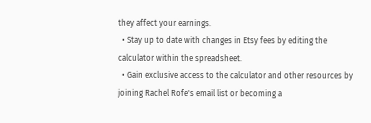they affect your earnings.
  • Stay up to date with changes in Etsy fees by editing the calculator within the spreadsheet.
  • Gain exclusive access to the calculator and other resources by joining Rachel Rofe's email list or becoming a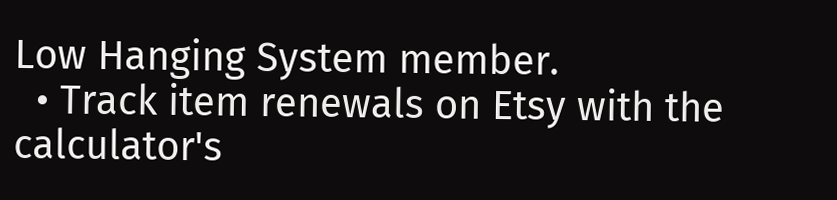Low Hanging System member.
  • Track item renewals on Etsy with the calculator's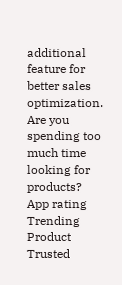additional feature for better sales optimization.
Are you spending too much time looking for products?
App rating
Trending Product
Trusted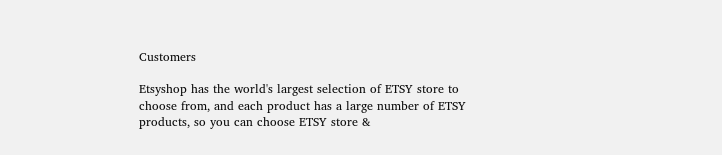Customers

Etsyshop has the world's largest selection of ETSY store to choose from, and each product has a large number of ETSY products, so you can choose ETSY store &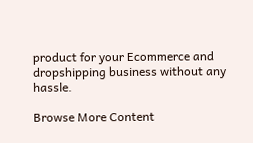product for your Ecommerce and dropshipping business without any hassle.

Browse More Content